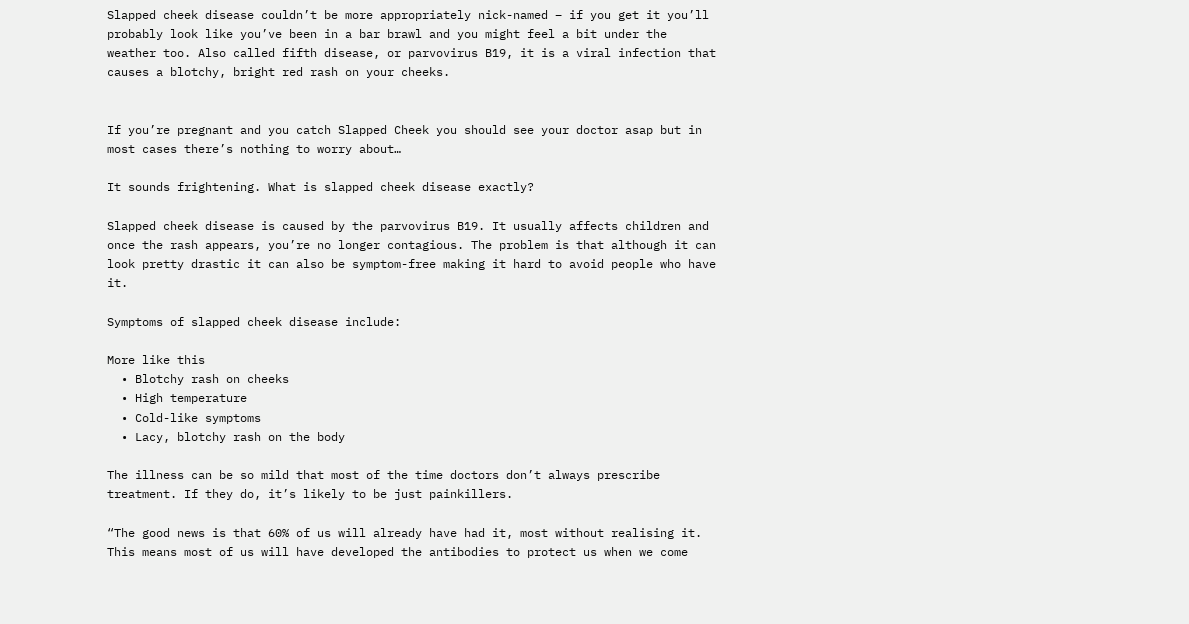Slapped cheek disease couldn’t be more appropriately nick-named – if you get it you’ll probably look like you’ve been in a bar brawl and you might feel a bit under the weather too. Also called fifth disease, or parvovirus B19, it is a viral infection that causes a blotchy, bright red rash on your cheeks.


If you’re pregnant and you catch Slapped Cheek you should see your doctor asap but in most cases there’s nothing to worry about…

It sounds frightening. What is slapped cheek disease exactly?

Slapped cheek disease is caused by the parvovirus B19. It usually affects children and once the rash appears, you’re no longer contagious. The problem is that although it can look pretty drastic it can also be symptom-free making it hard to avoid people who have it.

Symptoms of slapped cheek disease include:

More like this
  • Blotchy rash on cheeks
  • High temperature
  • Cold-like symptoms
  • Lacy, blotchy rash on the body

The illness can be so mild that most of the time doctors don’t always prescribe treatment. If they do, it’s likely to be just painkillers.

“The good news is that 60% of us will already have had it, most without realising it. This means most of us will have developed the antibodies to protect us when we come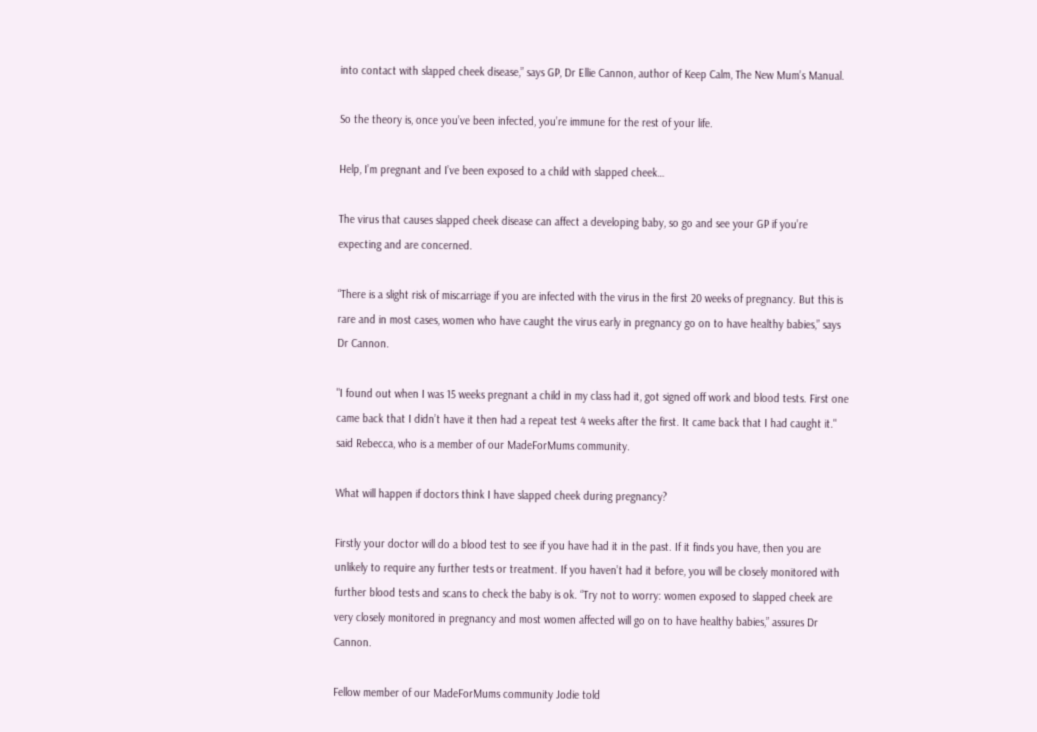into contact with slapped cheek disease,” says GP, Dr Ellie Cannon, author of Keep Calm, The New Mum’s Manual.

So the theory is, once you’ve been infected, you’re immune for the rest of your life.

Help, I’m pregnant and I’ve been exposed to a child with slapped cheek…

The virus that causes slapped cheek disease can affect a developing baby, so go and see your GP if you’re expecting and are concerned.

“There is a slight risk of miscarriage if you are infected with the virus in the first 20 weeks of pregnancy. But this is rare and in most cases, women who have caught the virus early in pregnancy go on to have healthy babies,” says Dr Cannon.

"I found out when I was 15 weeks pregnant a child in my class had it, got signed off work and blood tests. First one came back that I didn’t have it then had a repeat test 4 weeks after the first. It came back that I had caught it." said Rebecca, who is a member of our MadeForMums community.

What will happen if doctors think I have slapped cheek during pregnancy?

Firstly your doctor will do a blood test to see if you have had it in the past. If it finds you have, then you are unlikely to require any further tests or treatment. If you haven’t had it before, you will be closely monitored with further blood tests and scans to check the baby is ok. “Try not to worry: women exposed to slapped cheek are very closely monitored in pregnancy and most women affected will go on to have healthy babies,” assures Dr Cannon.

Fellow member of our MadeForMums community Jodie told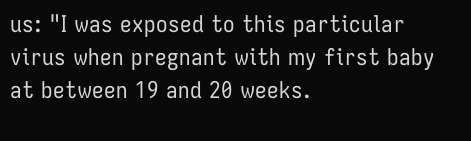us: "I was exposed to this particular virus when pregnant with my first baby at between 19 and 20 weeks.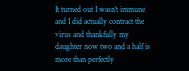It turned out I wasn't immune and I did actually contract the virus and thankfully my daughter now two and a half is more than perfectly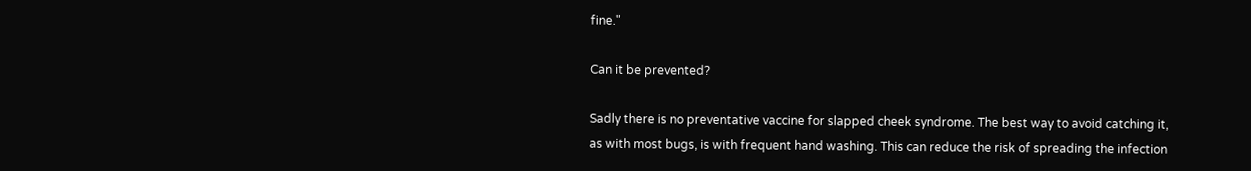fine."

Can it be prevented?

Sadly there is no preventative vaccine for slapped cheek syndrome. The best way to avoid catching it, as with most bugs, is with frequent hand washing. This can reduce the risk of spreading the infection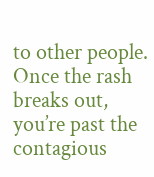to other people. Once the rash breaks out, you’re past the contagious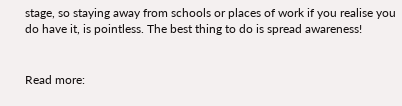stage, so staying away from schools or places of work if you realise you do have it, is pointless. The best thing to do is spread awareness!


Read more: